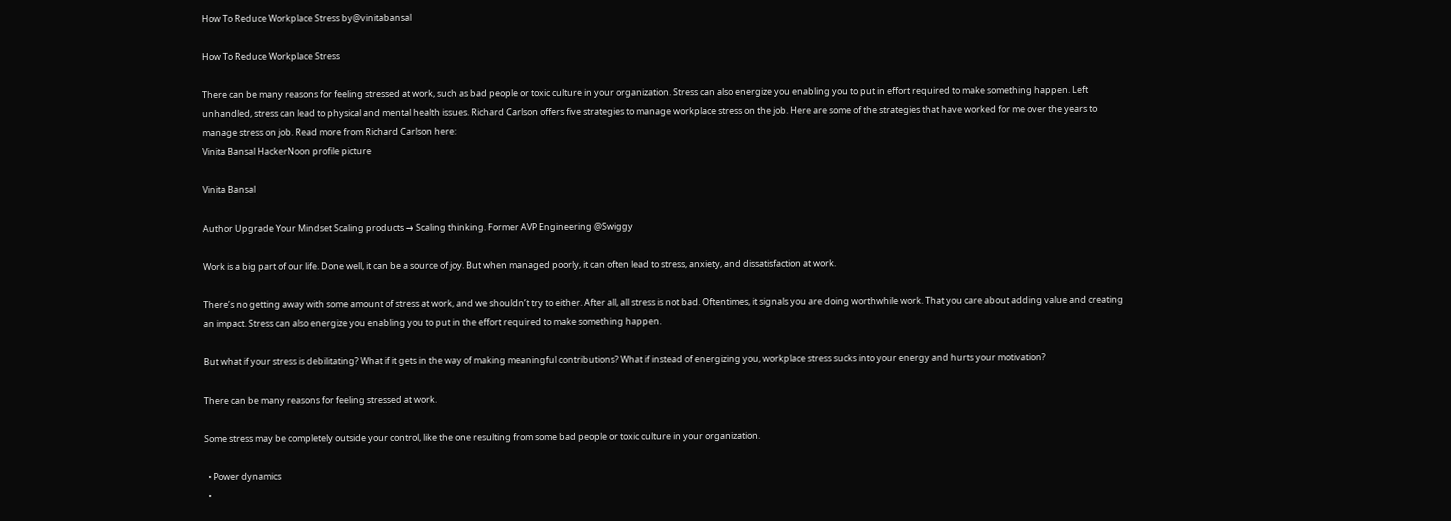How To Reduce Workplace Stress by@vinitabansal

How To Reduce Workplace Stress

There can be many reasons for feeling stressed at work, such as bad people or toxic culture in your organization. Stress can also energize you enabling you to put in effort required to make something happen. Left unhandled, stress can lead to physical and mental health issues. Richard Carlson offers five strategies to manage workplace stress on the job. Here are some of the strategies that have worked for me over the years to manage stress on job. Read more from Richard Carlson here:
Vinita Bansal HackerNoon profile picture

Vinita Bansal

Author Upgrade Your Mindset Scaling products → Scaling thinking. Former AVP Engineering @Swiggy

Work is a big part of our life. Done well, it can be a source of joy. But when managed poorly, it can often lead to stress, anxiety, and dissatisfaction at work.

There’s no getting away with some amount of stress at work, and we shouldn’t try to either. After all, all stress is not bad. Oftentimes, it signals you are doing worthwhile work. That you care about adding value and creating an impact. Stress can also energize you enabling you to put in the effort required to make something happen.

But what if your stress is debilitating? What if it gets in the way of making meaningful contributions? What if instead of energizing you, workplace stress sucks into your energy and hurts your motivation?

There can be many reasons for feeling stressed at work.

Some stress may be completely outside your control, like the one resulting from some bad people or toxic culture in your organization.

  • Power dynamics
  •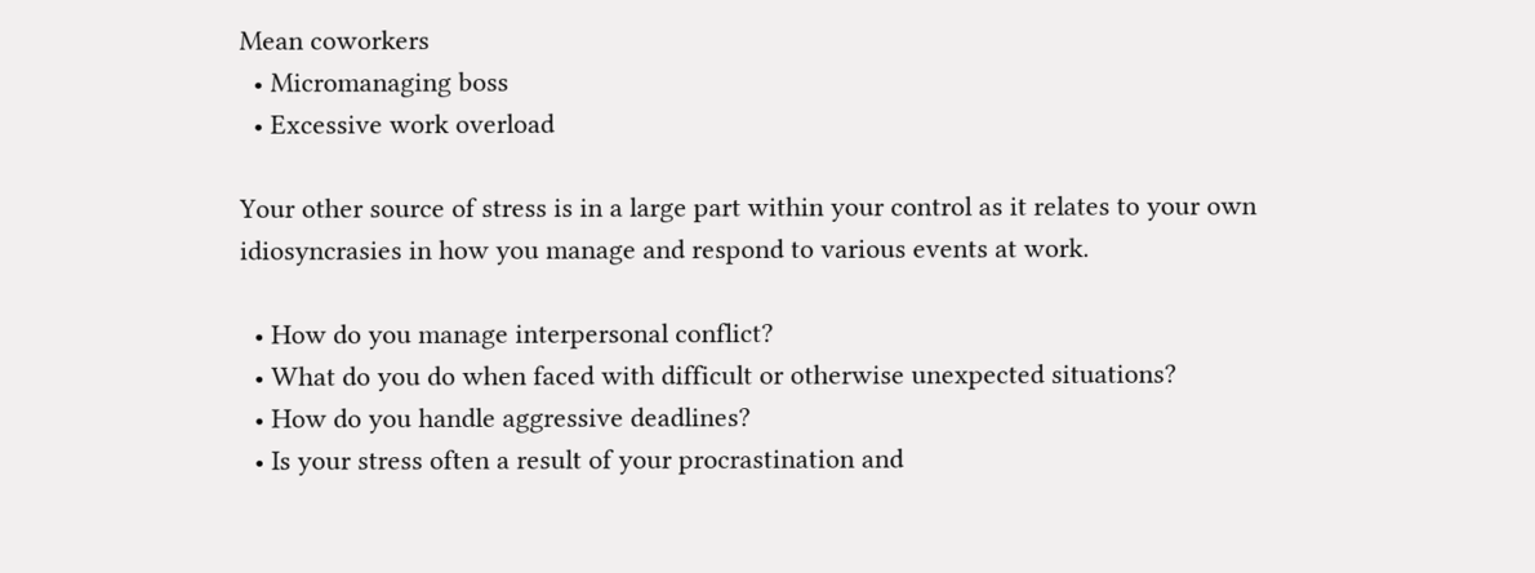Mean coworkers
  • Micromanaging boss
  • Excessive work overload

Your other source of stress is in a large part within your control as it relates to your own idiosyncrasies in how you manage and respond to various events at work.

  • How do you manage interpersonal conflict?
  • What do you do when faced with difficult or otherwise unexpected situations?
  • How do you handle aggressive deadlines?
  • Is your stress often a result of your procrastination and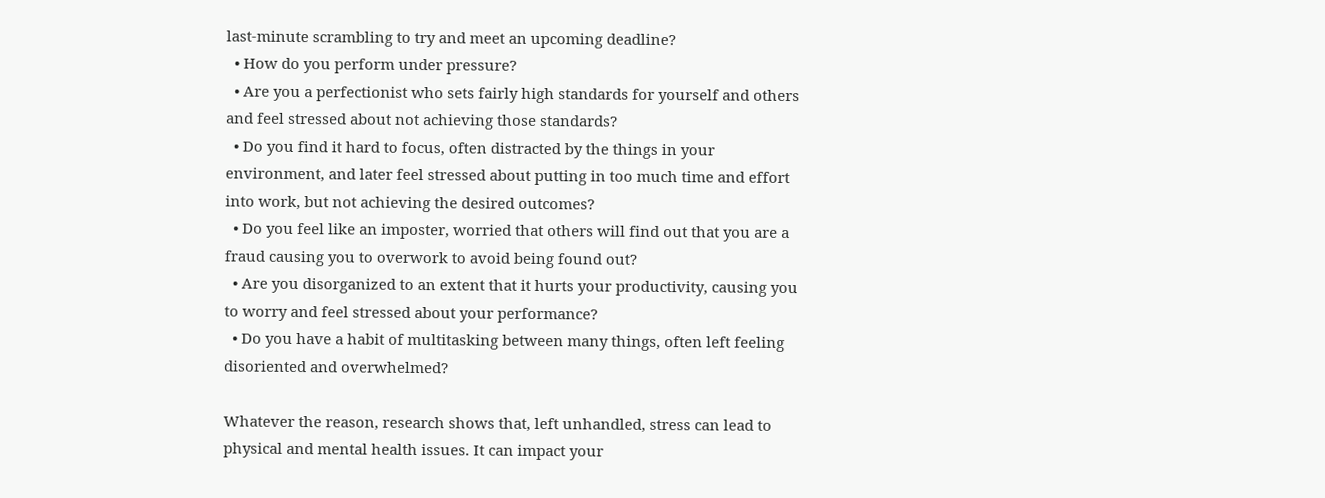last-minute scrambling to try and meet an upcoming deadline?
  • How do you perform under pressure?
  • Are you a perfectionist who sets fairly high standards for yourself and others and feel stressed about not achieving those standards?
  • Do you find it hard to focus, often distracted by the things in your environment, and later feel stressed about putting in too much time and effort into work, but not achieving the desired outcomes?
  • Do you feel like an imposter, worried that others will find out that you are a fraud causing you to overwork to avoid being found out?
  • Are you disorganized to an extent that it hurts your productivity, causing you to worry and feel stressed about your performance?
  • Do you have a habit of multitasking between many things, often left feeling disoriented and overwhelmed?

Whatever the reason, research shows that, left unhandled, stress can lead to physical and mental health issues. It can impact your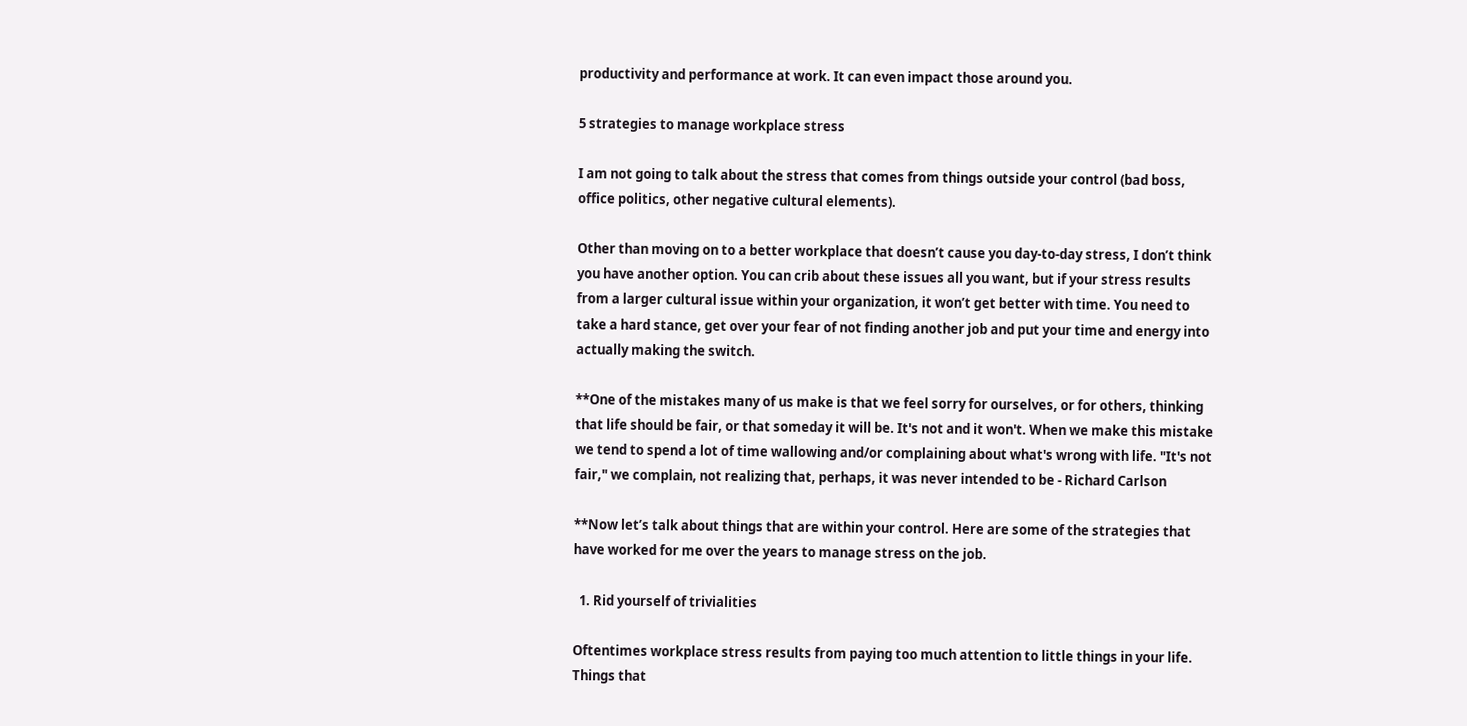productivity and performance at work. It can even impact those around you.

5 strategies to manage workplace stress

I am not going to talk about the stress that comes from things outside your control (bad boss, office politics, other negative cultural elements).

Other than moving on to a better workplace that doesn’t cause you day-to-day stress, I don’t think you have another option. You can crib about these issues all you want, but if your stress results from a larger cultural issue within your organization, it won’t get better with time. You need to take a hard stance, get over your fear of not finding another job and put your time and energy into actually making the switch.

**One of the mistakes many of us make is that we feel sorry for ourselves, or for others, thinking that life should be fair, or that someday it will be. It's not and it won't. When we make this mistake we tend to spend a lot of time wallowing and/or complaining about what's wrong with life. "It's not fair," we complain, not realizing that, perhaps, it was never intended to be - Richard Carlson

**Now let’s talk about things that are within your control. Here are some of the strategies that have worked for me over the years to manage stress on the job.

  1. Rid yourself of trivialities

Oftentimes workplace stress results from paying too much attention to little things in your life. Things that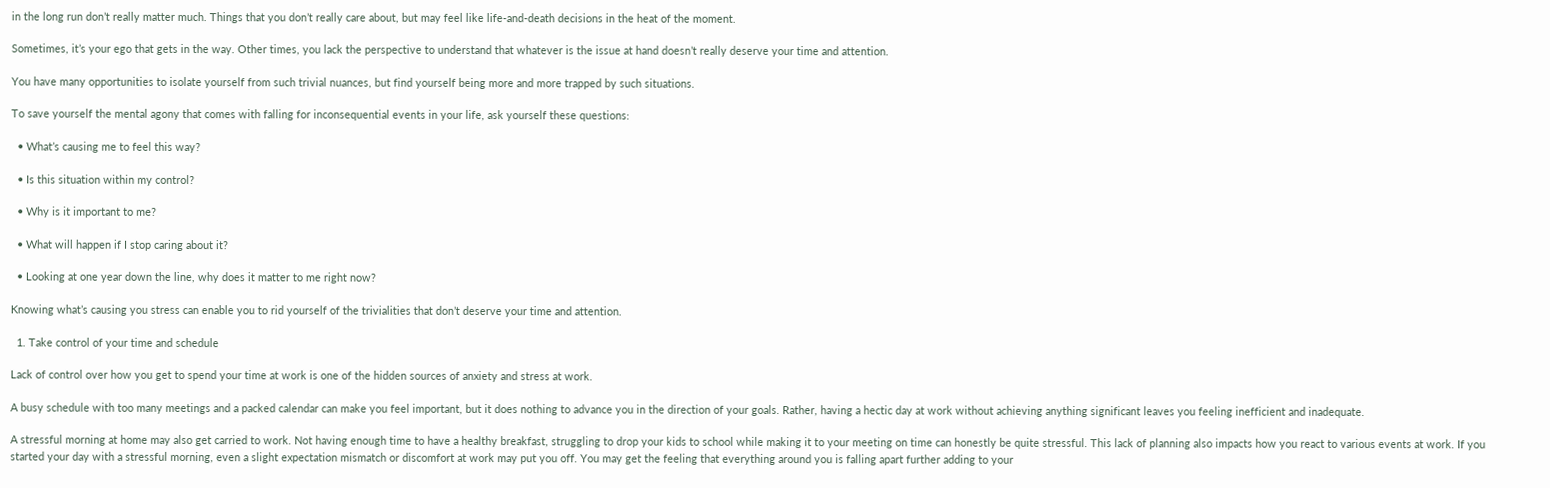in the long run don’t really matter much. Things that you don’t really care about, but may feel like life-and-death decisions in the heat of the moment.

Sometimes, it’s your ego that gets in the way. Other times, you lack the perspective to understand that whatever is the issue at hand doesn’t really deserve your time and attention.

You have many opportunities to isolate yourself from such trivial nuances, but find yourself being more and more trapped by such situations.

To save yourself the mental agony that comes with falling for inconsequential events in your life, ask yourself these questions:

  • What’s causing me to feel this way?

  • Is this situation within my control?

  • Why is it important to me?

  • What will happen if I stop caring about it?

  • Looking at one year down the line, why does it matter to me right now?

Knowing what’s causing you stress can enable you to rid yourself of the trivialities that don’t deserve your time and attention.

  1. Take control of your time and schedule

Lack of control over how you get to spend your time at work is one of the hidden sources of anxiety and stress at work.

A busy schedule with too many meetings and a packed calendar can make you feel important, but it does nothing to advance you in the direction of your goals. Rather, having a hectic day at work without achieving anything significant leaves you feeling inefficient and inadequate.

A stressful morning at home may also get carried to work. Not having enough time to have a healthy breakfast, struggling to drop your kids to school while making it to your meeting on time can honestly be quite stressful. This lack of planning also impacts how you react to various events at work. If you started your day with a stressful morning, even a slight expectation mismatch or discomfort at work may put you off. You may get the feeling that everything around you is falling apart further adding to your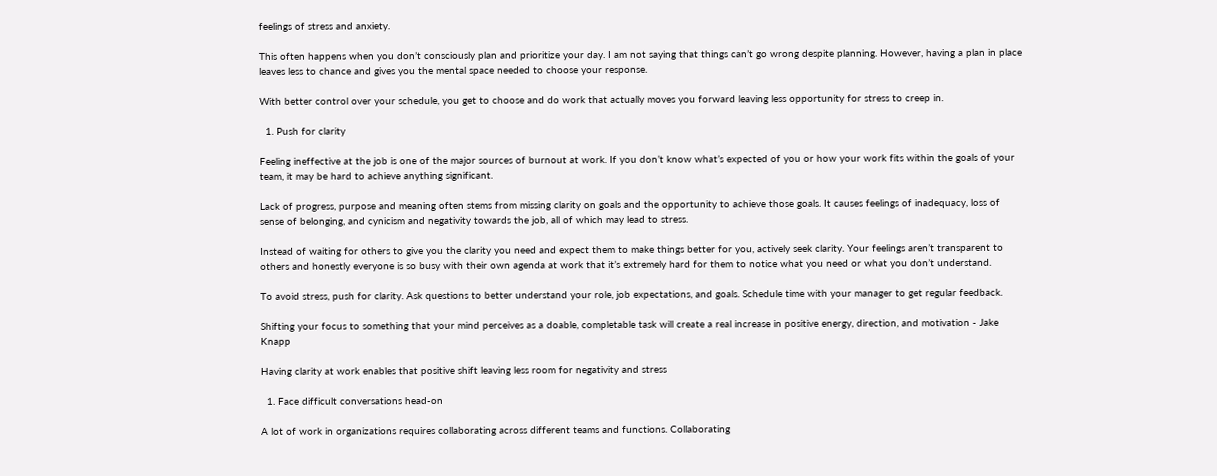feelings of stress and anxiety.

This often happens when you don’t consciously plan and prioritize your day. I am not saying that things can’t go wrong despite planning. However, having a plan in place leaves less to chance and gives you the mental space needed to choose your response.

With better control over your schedule, you get to choose and do work that actually moves you forward leaving less opportunity for stress to creep in.

  1. Push for clarity

Feeling ineffective at the job is one of the major sources of burnout at work. If you don’t know what’s expected of you or how your work fits within the goals of your team, it may be hard to achieve anything significant.

Lack of progress, purpose and meaning often stems from missing clarity on goals and the opportunity to achieve those goals. It causes feelings of inadequacy, loss of sense of belonging, and cynicism and negativity towards the job, all of which may lead to stress.

Instead of waiting for others to give you the clarity you need and expect them to make things better for you, actively seek clarity. Your feelings aren’t transparent to others and honestly everyone is so busy with their own agenda at work that it’s extremely hard for them to notice what you need or what you don’t understand.

To avoid stress, push for clarity. Ask questions to better understand your role, job expectations, and goals. Schedule time with your manager to get regular feedback.

Shifting your focus to something that your mind perceives as a doable, completable task will create a real increase in positive energy, direction, and motivation - Jake Knapp

Having clarity at work enables that positive shift leaving less room for negativity and stress

  1. Face difficult conversations head-on

A lot of work in organizations requires collaborating across different teams and functions. Collaborating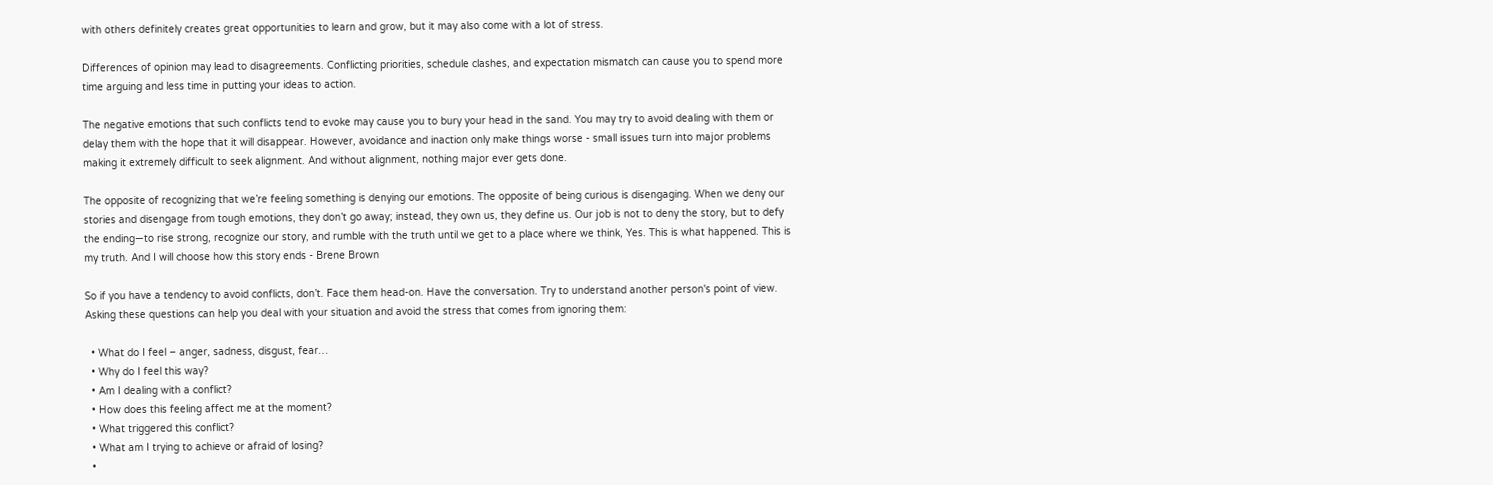with others definitely creates great opportunities to learn and grow, but it may also come with a lot of stress.

Differences of opinion may lead to disagreements. Conflicting priorities, schedule clashes, and expectation mismatch can cause you to spend more time arguing and less time in putting your ideas to action.

The negative emotions that such conflicts tend to evoke may cause you to bury your head in the sand. You may try to avoid dealing with them or delay them with the hope that it will disappear. However, avoidance and inaction only make things worse - small issues turn into major problems making it extremely difficult to seek alignment. And without alignment, nothing major ever gets done.

The opposite of recognizing that we’re feeling something is denying our emotions. The opposite of being curious is disengaging. When we deny our stories and disengage from tough emotions, they don’t go away; instead, they own us, they define us. Our job is not to deny the story, but to defy the ending—to rise strong, recognize our story, and rumble with the truth until we get to a place where we think, Yes. This is what happened. This is my truth. And I will choose how this story ends - Brene Brown

So if you have a tendency to avoid conflicts, don’t. Face them head-on. Have the conversation. Try to understand another person's point of view. Asking these questions can help you deal with your situation and avoid the stress that comes from ignoring them:

  • What do I feel – anger, sadness, disgust, fear…
  • Why do I feel this way?
  • Am I dealing with a conflict?
  • How does this feeling affect me at the moment?
  • What triggered this conflict?
  • What am I trying to achieve or afraid of losing?
  •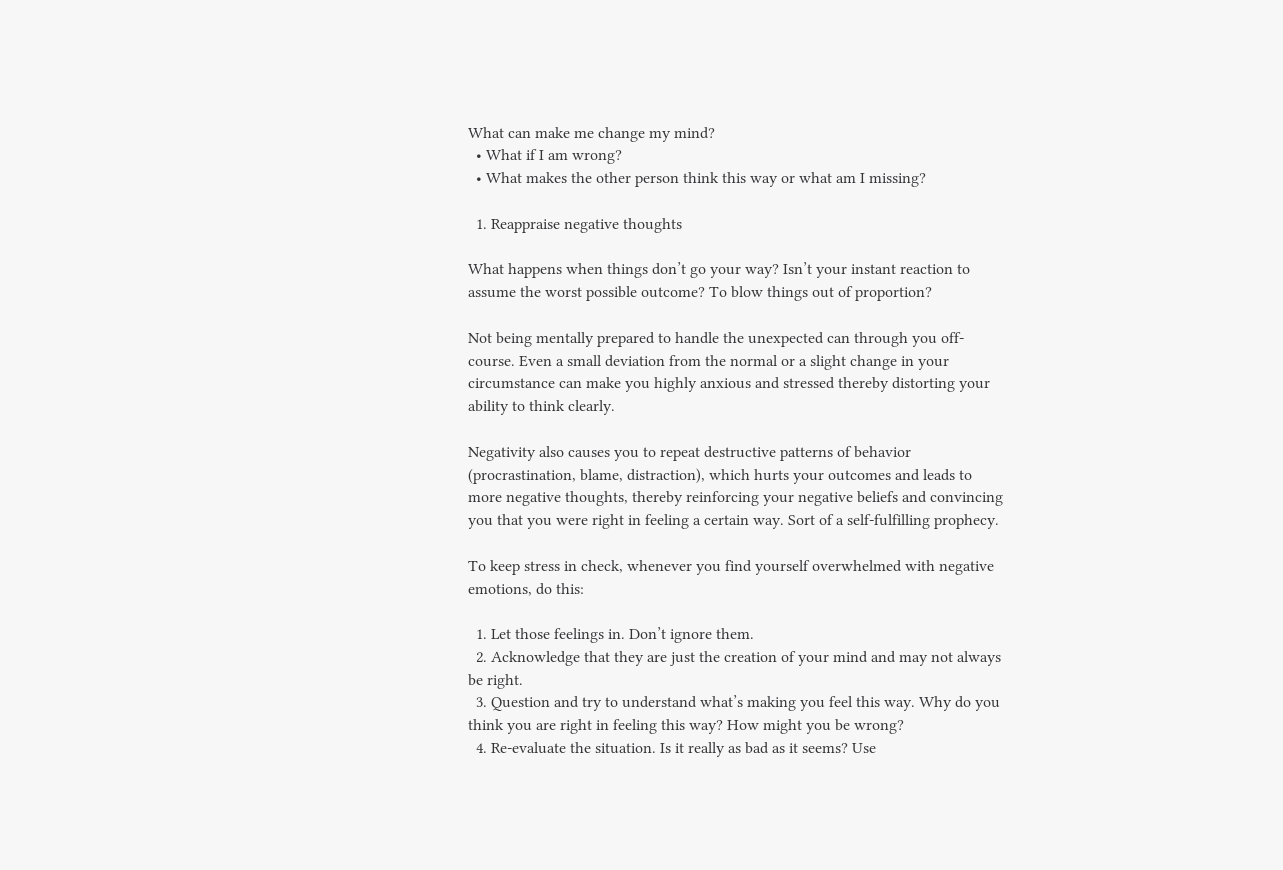What can make me change my mind?
  • What if I am wrong?
  • What makes the other person think this way or what am I missing?

  1. Reappraise negative thoughts

What happens when things don’t go your way? Isn’t your instant reaction to assume the worst possible outcome? To blow things out of proportion?

Not being mentally prepared to handle the unexpected can through you off-course. Even a small deviation from the normal or a slight change in your circumstance can make you highly anxious and stressed thereby distorting your ability to think clearly.

Negativity also causes you to repeat destructive patterns of behavior (procrastination, blame, distraction), which hurts your outcomes and leads to more negative thoughts, thereby reinforcing your negative beliefs and convincing you that you were right in feeling a certain way. Sort of a self-fulfilling prophecy.

To keep stress in check, whenever you find yourself overwhelmed with negative emotions, do this:

  1. Let those feelings in. Don’t ignore them.
  2. Acknowledge that they are just the creation of your mind and may not always be right.
  3. Question and try to understand what’s making you feel this way. Why do you think you are right in feeling this way? How might you be wrong?
  4. Re-evaluate the situation. Is it really as bad as it seems? Use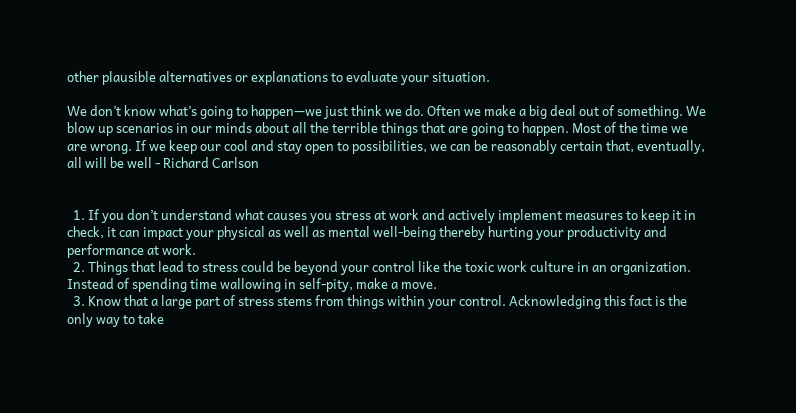other plausible alternatives or explanations to evaluate your situation.

We don’t know what’s going to happen—we just think we do. Often we make a big deal out of something. We blow up scenarios in our minds about all the terrible things that are going to happen. Most of the time we are wrong. If we keep our cool and stay open to possibilities, we can be reasonably certain that, eventually, all will be well - Richard Carlson


  1. If you don’t understand what causes you stress at work and actively implement measures to keep it in check, it can impact your physical as well as mental well-being thereby hurting your productivity and performance at work.
  2. Things that lead to stress could be beyond your control like the toxic work culture in an organization. Instead of spending time wallowing in self-pity, make a move.
  3. Know that a large part of stress stems from things within your control. Acknowledging this fact is the only way to take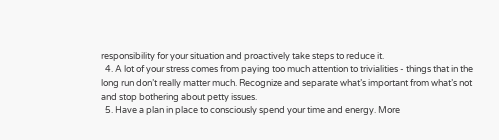responsibility for your situation and proactively take steps to reduce it.
  4. A lot of your stress comes from paying too much attention to trivialities - things that in the long run don’t really matter much. Recognize and separate what’s important from what’s not and stop bothering about petty issues.
  5. Have a plan in place to consciously spend your time and energy. More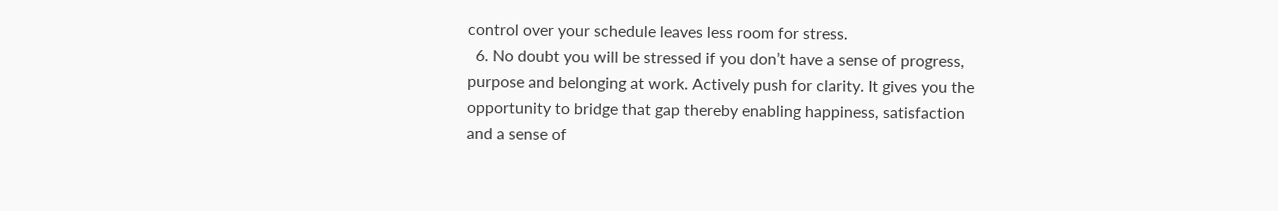control over your schedule leaves less room for stress.
  6. No doubt you will be stressed if you don’t have a sense of progress, purpose and belonging at work. Actively push for clarity. It gives you the opportunity to bridge that gap thereby enabling happiness, satisfaction and a sense of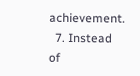achievement.
  7. Instead of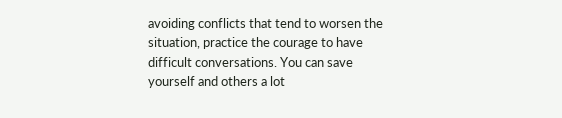avoiding conflicts that tend to worsen the situation, practice the courage to have difficult conversations. You can save yourself and others a lot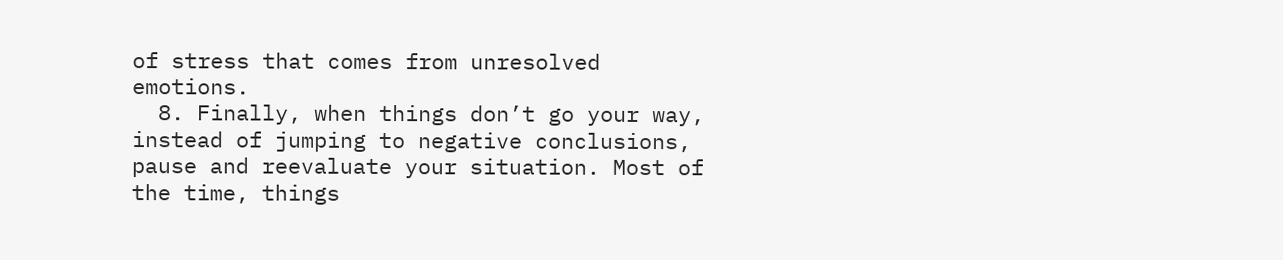of stress that comes from unresolved emotions.
  8. Finally, when things don’t go your way, instead of jumping to negative conclusions, pause and reevaluate your situation. Most of the time, things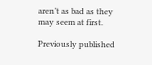aren’t as bad as they may seem at first.

Previously published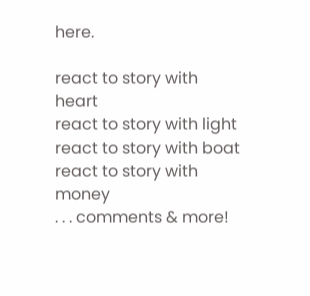here.

react to story with heart
react to story with light
react to story with boat
react to story with money
. . . comments & more!